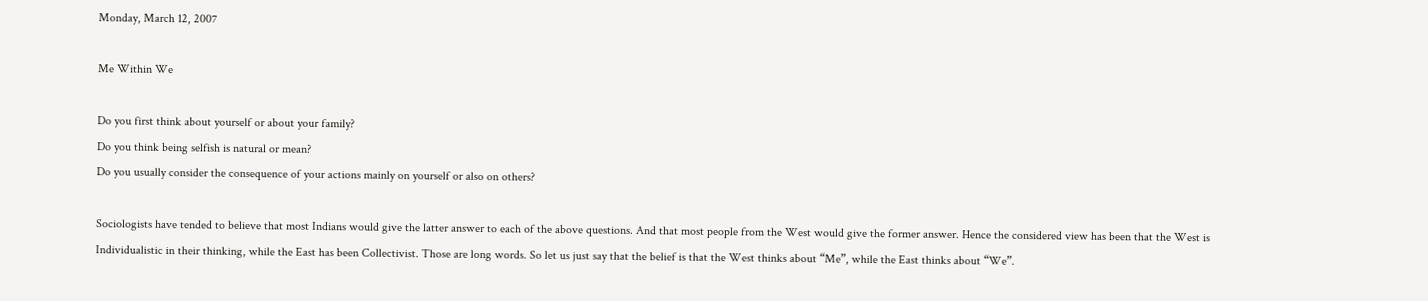Monday, March 12, 2007

Me Within We

Do you first think about yourself or about your family?
Do you think being selfish is natural or mean?
Do you usually consider the consequence of your actions mainly on yourself or also on others?

Sociologists have tended to believe that most Indians would give the latter answer to each of the above questions. And that most people from the West would give the former answer. Hence the considered view has been that the West is Individualistic in their thinking, while the East has been Collectivist. Those are long words. So let us just say that the belief is that the West thinks about “Me”, while the East thinks about “We”.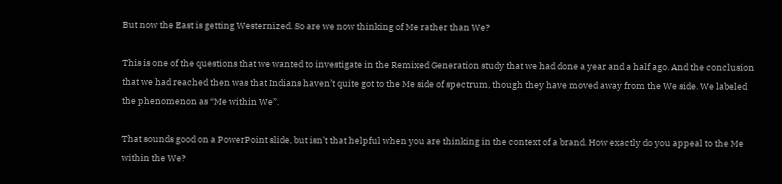But now the East is getting Westernized. So are we now thinking of Me rather than We?

This is one of the questions that we wanted to investigate in the Remixed Generation study that we had done a year and a half ago. And the conclusion that we had reached then was that Indians haven’t quite got to the Me side of spectrum, though they have moved away from the We side. We labeled the phenomenon as “Me within We”.

That sounds good on a PowerPoint slide, but isn’t that helpful when you are thinking in the context of a brand. How exactly do you appeal to the Me within the We?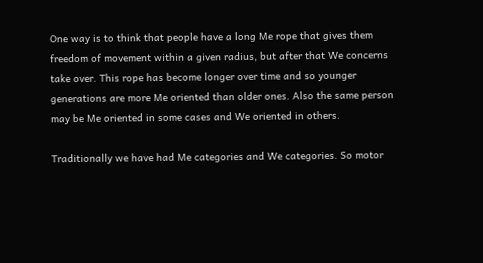One way is to think that people have a long Me rope that gives them freedom of movement within a given radius, but after that We concerns take over. This rope has become longer over time and so younger generations are more Me oriented than older ones. Also the same person may be Me oriented in some cases and We oriented in others.

Traditionally we have had Me categories and We categories. So motor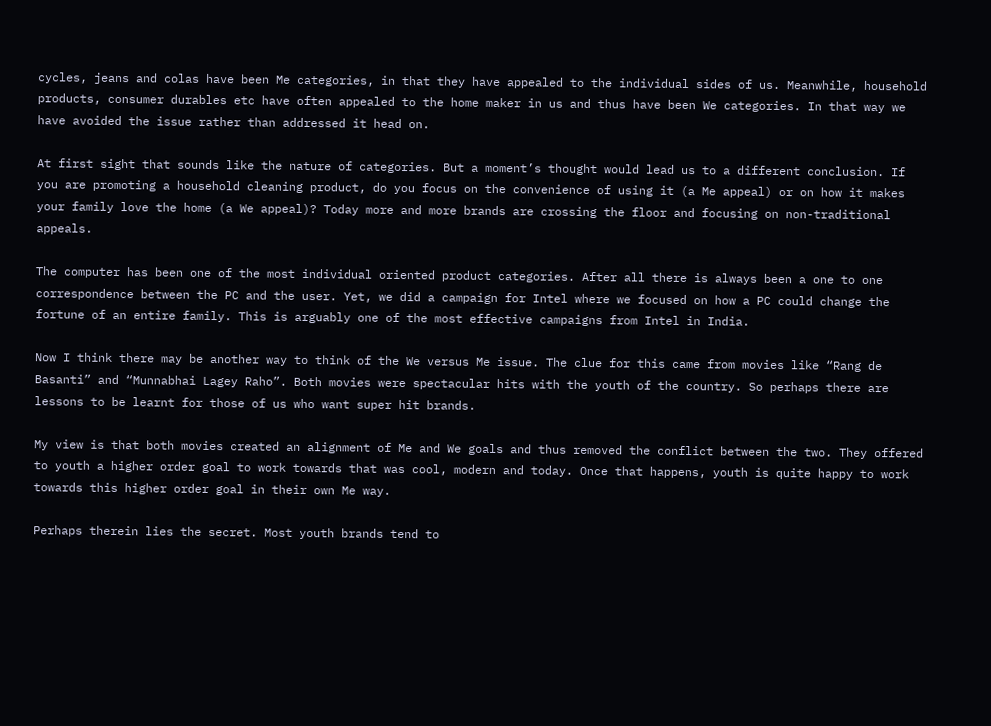cycles, jeans and colas have been Me categories, in that they have appealed to the individual sides of us. Meanwhile, household products, consumer durables etc have often appealed to the home maker in us and thus have been We categories. In that way we have avoided the issue rather than addressed it head on.

At first sight that sounds like the nature of categories. But a moment’s thought would lead us to a different conclusion. If you are promoting a household cleaning product, do you focus on the convenience of using it (a Me appeal) or on how it makes your family love the home (a We appeal)? Today more and more brands are crossing the floor and focusing on non-traditional appeals.

The computer has been one of the most individual oriented product categories. After all there is always been a one to one correspondence between the PC and the user. Yet, we did a campaign for Intel where we focused on how a PC could change the fortune of an entire family. This is arguably one of the most effective campaigns from Intel in India.

Now I think there may be another way to think of the We versus Me issue. The clue for this came from movies like “Rang de Basanti” and “Munnabhai Lagey Raho”. Both movies were spectacular hits with the youth of the country. So perhaps there are lessons to be learnt for those of us who want super hit brands.

My view is that both movies created an alignment of Me and We goals and thus removed the conflict between the two. They offered to youth a higher order goal to work towards that was cool, modern and today. Once that happens, youth is quite happy to work towards this higher order goal in their own Me way.

Perhaps therein lies the secret. Most youth brands tend to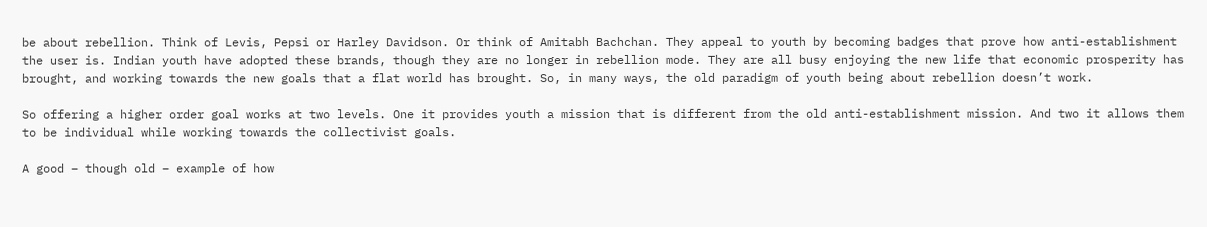be about rebellion. Think of Levis, Pepsi or Harley Davidson. Or think of Amitabh Bachchan. They appeal to youth by becoming badges that prove how anti-establishment the user is. Indian youth have adopted these brands, though they are no longer in rebellion mode. They are all busy enjoying the new life that economic prosperity has brought, and working towards the new goals that a flat world has brought. So, in many ways, the old paradigm of youth being about rebellion doesn’t work.

So offering a higher order goal works at two levels. One it provides youth a mission that is different from the old anti-establishment mission. And two it allows them to be individual while working towards the collectivist goals.

A good – though old – example of how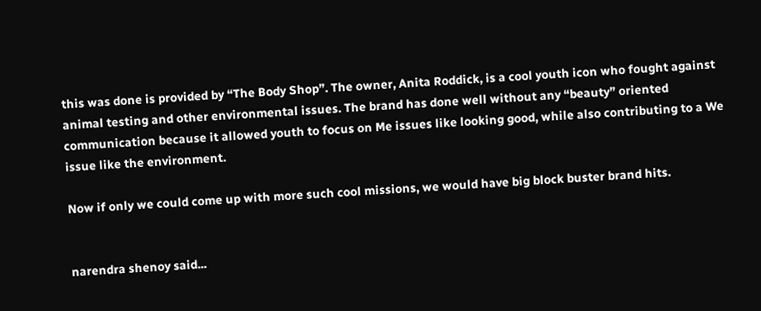this was done is provided by “The Body Shop”. The owner, Anita Roddick, is a cool youth icon who fought against animal testing and other environmental issues. The brand has done well without any “beauty” oriented communication because it allowed youth to focus on Me issues like looking good, while also contributing to a We issue like the environment.

Now if only we could come up with more such cool missions, we would have big block buster brand hits.


narendra shenoy said...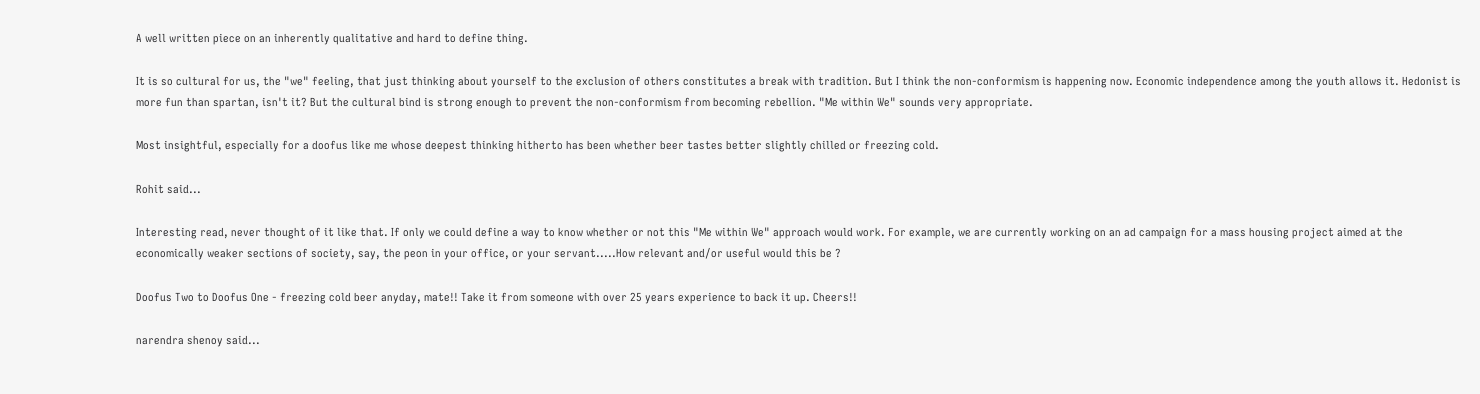A well written piece on an inherently qualitative and hard to define thing.

It is so cultural for us, the "we" feeling, that just thinking about yourself to the exclusion of others constitutes a break with tradition. But I think the non-conformism is happening now. Economic independence among the youth allows it. Hedonist is more fun than spartan, isn't it? But the cultural bind is strong enough to prevent the non-conformism from becoming rebellion. "Me within We" sounds very appropriate.

Most insightful, especially for a doofus like me whose deepest thinking hitherto has been whether beer tastes better slightly chilled or freezing cold.

Rohit said...

Interesting read, never thought of it like that. If only we could define a way to know whether or not this "Me within We" approach would work. For example, we are currently working on an ad campaign for a mass housing project aimed at the economically weaker sections of society, say, the peon in your office, or your servant.....How relevant and/or useful would this be ?

Doofus Two to Doofus One - freezing cold beer anyday, mate!! Take it from someone with over 25 years experience to back it up. Cheers!!

narendra shenoy said...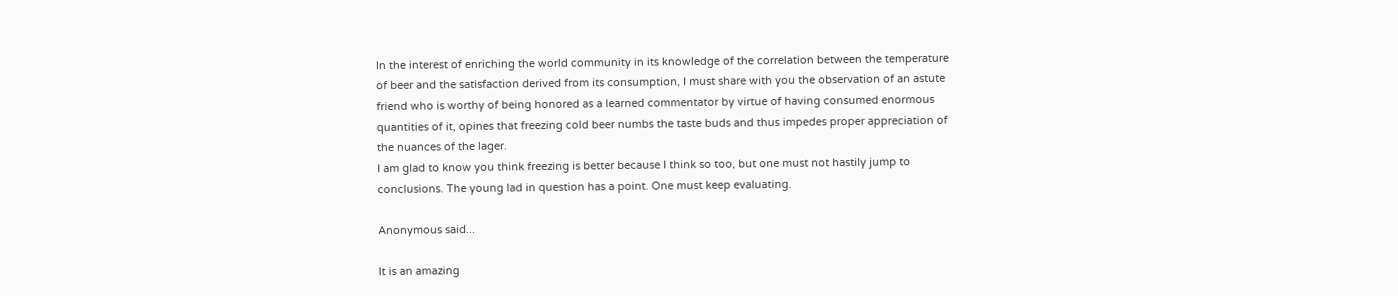In the interest of enriching the world community in its knowledge of the correlation between the temperature of beer and the satisfaction derived from its consumption, I must share with you the observation of an astute friend who is worthy of being honored as a learned commentator by virtue of having consumed enormous quantities of it, opines that freezing cold beer numbs the taste buds and thus impedes proper appreciation of the nuances of the lager.
I am glad to know you think freezing is better because I think so too, but one must not hastily jump to conclusions. The young lad in question has a point. One must keep evaluating.

Anonymous said...

It is an amazing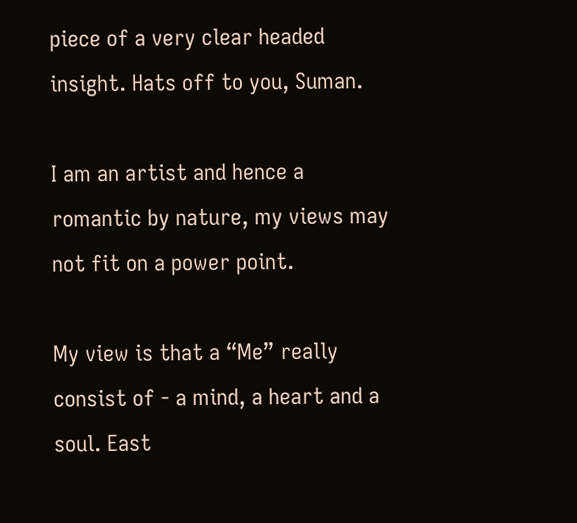piece of a very clear headed insight. Hats off to you, Suman.

I am an artist and hence a romantic by nature, my views may not fit on a power point.

My view is that a “Me” really consist of - a mind, a heart and a soul. East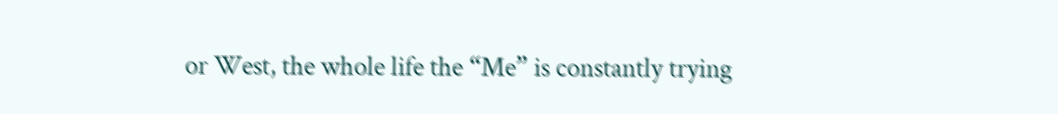or West, the whole life the “Me” is constantly trying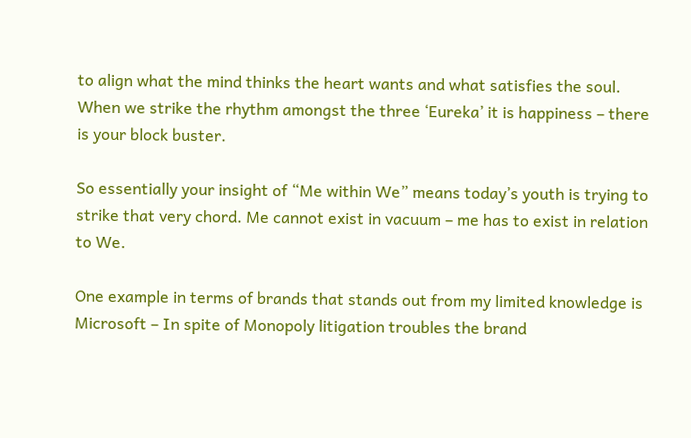to align what the mind thinks the heart wants and what satisfies the soul. When we strike the rhythm amongst the three ‘Eureka’ it is happiness – there is your block buster.

So essentially your insight of “Me within We” means today’s youth is trying to strike that very chord. Me cannot exist in vacuum – me has to exist in relation to We.

One example in terms of brands that stands out from my limited knowledge is Microsoft – In spite of Monopoly litigation troubles the brand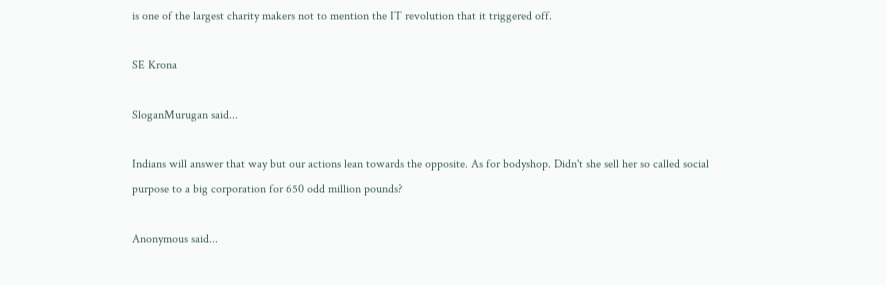is one of the largest charity makers not to mention the IT revolution that it triggered off.

SE Krona

SloganMurugan said...

Indians will answer that way but our actions lean towards the opposite. As for bodyshop. Didn't she sell her so called social purpose to a big corporation for 650 odd million pounds?

Anonymous said...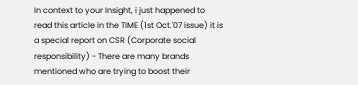In context to your Insight, i just happened to read this article in the TIME (1st Oct.'07 issue) it is a special report on CSR (Corporate social responsibility) - There are many brands mentioned who are trying to boost their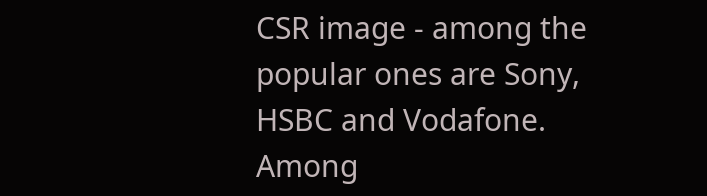CSR image - among the popular ones are Sony, HSBC and Vodafone.
Among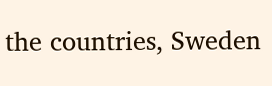the countries, Sweden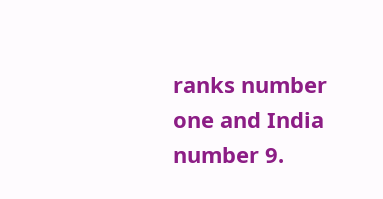ranks number one and India number 9.